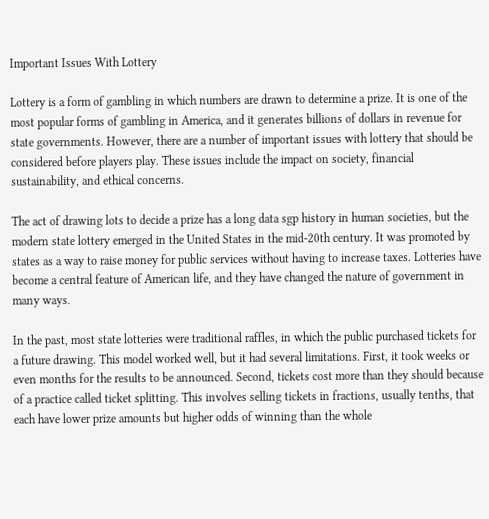Important Issues With Lottery

Lottery is a form of gambling in which numbers are drawn to determine a prize. It is one of the most popular forms of gambling in America, and it generates billions of dollars in revenue for state governments. However, there are a number of important issues with lottery that should be considered before players play. These issues include the impact on society, financial sustainability, and ethical concerns.

The act of drawing lots to decide a prize has a long data sgp history in human societies, but the modern state lottery emerged in the United States in the mid-20th century. It was promoted by states as a way to raise money for public services without having to increase taxes. Lotteries have become a central feature of American life, and they have changed the nature of government in many ways.

In the past, most state lotteries were traditional raffles, in which the public purchased tickets for a future drawing. This model worked well, but it had several limitations. First, it took weeks or even months for the results to be announced. Second, tickets cost more than they should because of a practice called ticket splitting. This involves selling tickets in fractions, usually tenths, that each have lower prize amounts but higher odds of winning than the whole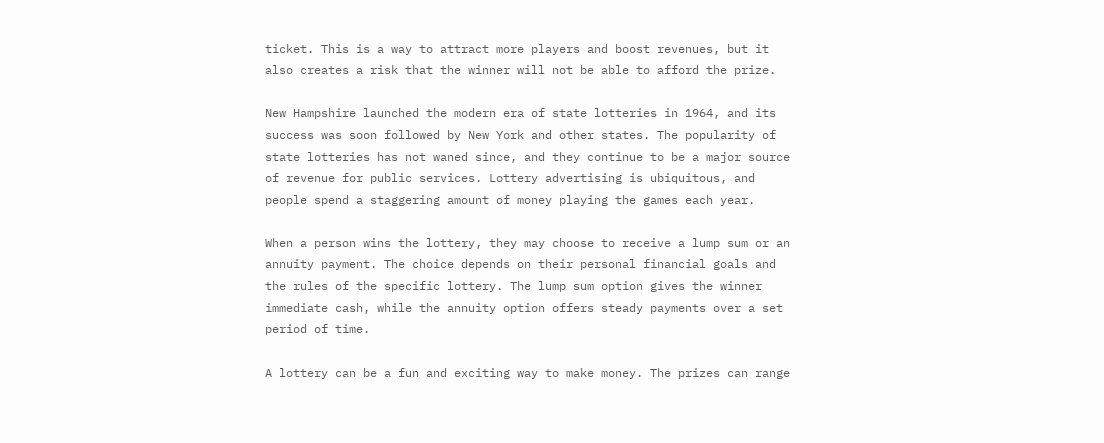ticket. This is a way to attract more players and boost revenues, but it also creates a risk that the winner will not be able to afford the prize.

New Hampshire launched the modern era of state lotteries in 1964, and its success was soon followed by New York and other states. The popularity of state lotteries has not waned since, and they continue to be a major source of revenue for public services. Lottery advertising is ubiquitous, and people spend a staggering amount of money playing the games each year.

When a person wins the lottery, they may choose to receive a lump sum or an annuity payment. The choice depends on their personal financial goals and the rules of the specific lottery. The lump sum option gives the winner immediate cash, while the annuity option offers steady payments over a set period of time.

A lottery can be a fun and exciting way to make money. The prizes can range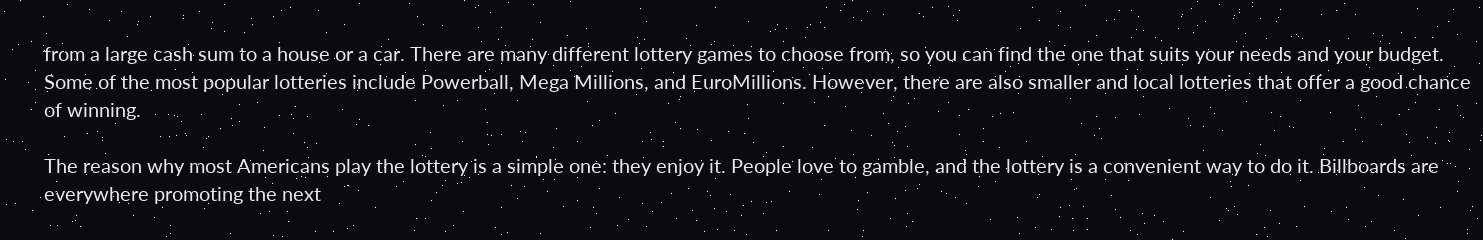from a large cash sum to a house or a car. There are many different lottery games to choose from, so you can find the one that suits your needs and your budget. Some of the most popular lotteries include Powerball, Mega Millions, and EuroMillions. However, there are also smaller and local lotteries that offer a good chance of winning.

The reason why most Americans play the lottery is a simple one: they enjoy it. People love to gamble, and the lottery is a convenient way to do it. Billboards are everywhere promoting the next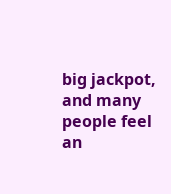big jackpot, and many people feel an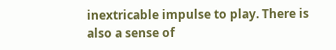inextricable impulse to play. There is also a sense of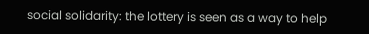social solidarity: the lottery is seen as a way to help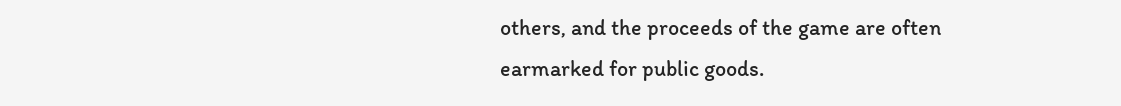others, and the proceeds of the game are often earmarked for public goods.